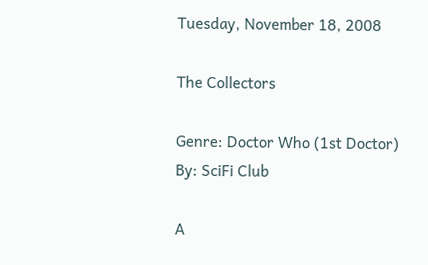Tuesday, November 18, 2008

The Collectors

Genre: Doctor Who (1st Doctor)
By: SciFi Club

A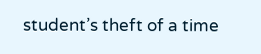student’s theft of a time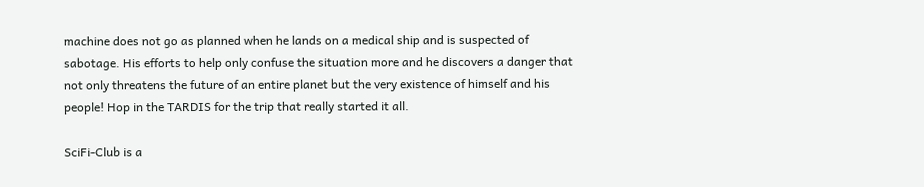machine does not go as planned when he lands on a medical ship and is suspected of sabotage. His efforts to help only confuse the situation more and he discovers a danger that not only threatens the future of an entire planet but the very existence of himself and his people! Hop in the TARDIS for the trip that really started it all.

SciFi-Club is a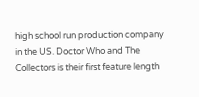high school run production company in the US. Doctor Who and The Collectors is their first feature length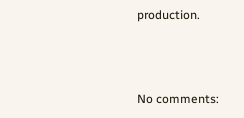production.



No comments: